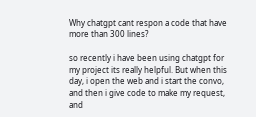Why chatgpt cant respon a code that have more than 300 lines?

so recently i have been using chatgpt for my project its really helpful. But when this day, i open the web and i start the convo, and then i give code to make my request, and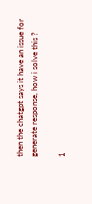then the chatgpt says it have an issue for generate response, how i solve this ?

1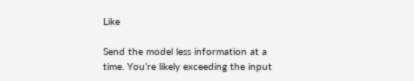Like

Send the model less information at a time. You’re likely exceeding the input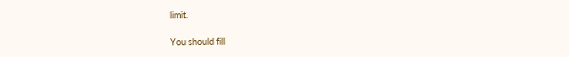limit.

You should fill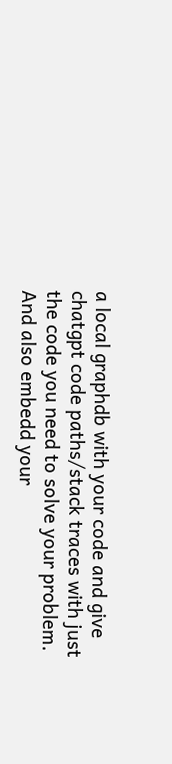a local graphdb with your code and give chatgpt code paths/stack traces with just the code you need to solve your problem. And also embedd your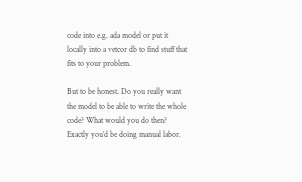code into e.g. ada model or put it locally into a vetcor db to find stuff that fits to your problem.

But to be honest. Do you really want the model to be able to write the whole code? What would you do then? Exactly you’d be doing manual labor.